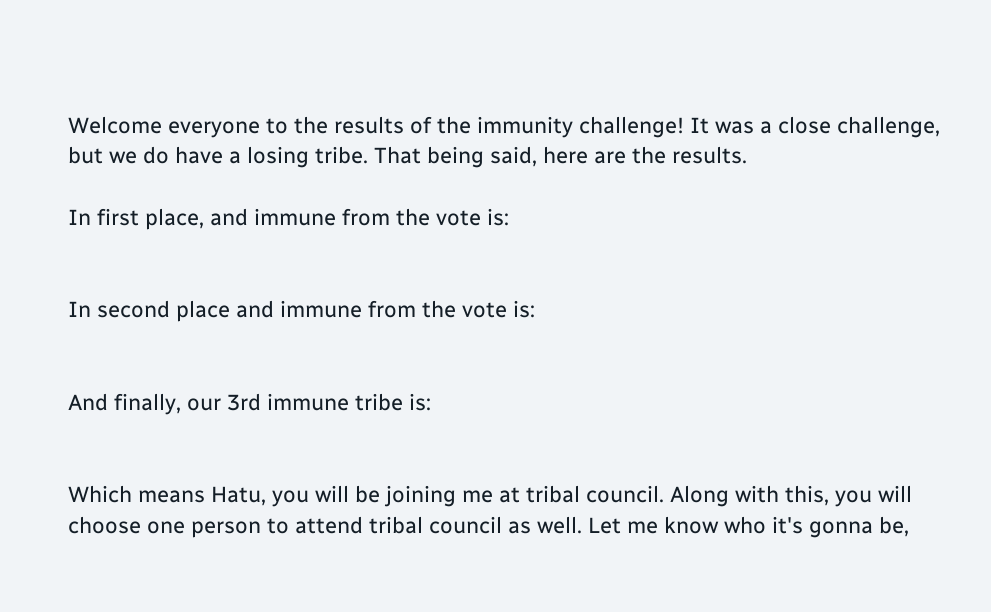Welcome everyone to the results of the immunity challenge! It was a close challenge, but we do have a losing tribe. That being said, here are the results.

In first place, and immune from the vote is:


In second place and immune from the vote is:


And finally, our 3rd immune tribe is:


Which means Hatu, you will be joining me at tribal council. Along with this, you will choose one person to attend tribal council as well. Let me know who it's gonna be,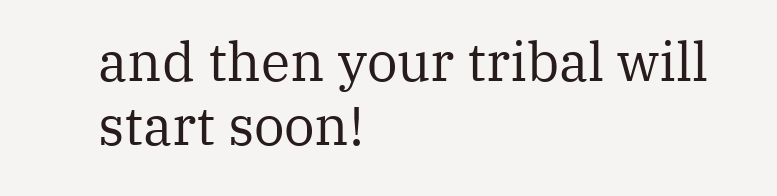and then your tribal will start soon!